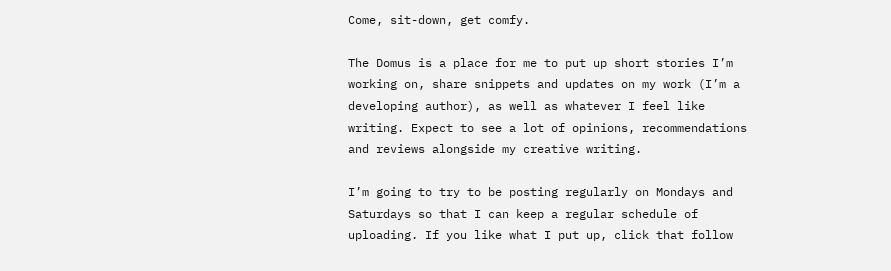Come, sit-down, get comfy.

The Domus is a place for me to put up short stories I’m working on, share snippets and updates on my work (I’m a developing author), as well as whatever I feel like writing. Expect to see a lot of opinions, recommendations and reviews alongside my creative writing.

I’m going to try to be posting regularly on Mondays and Saturdays so that I can keep a regular schedule of uploading. If you like what I put up, click that follow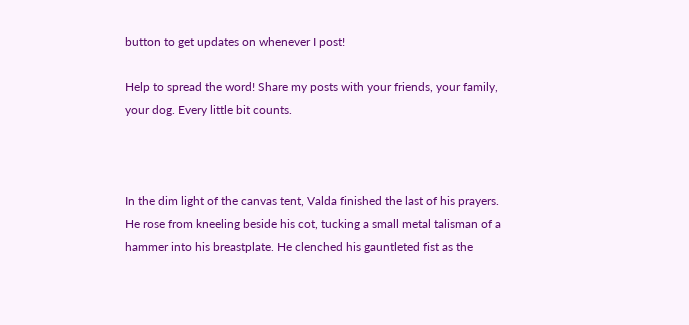button to get updates on whenever I post!

Help to spread the word! Share my posts with your friends, your family, your dog. Every little bit counts.



In the dim light of the canvas tent, Valda finished the last of his prayers. He rose from kneeling beside his cot, tucking a small metal talisman of a hammer into his breastplate. He clenched his gauntleted fist as the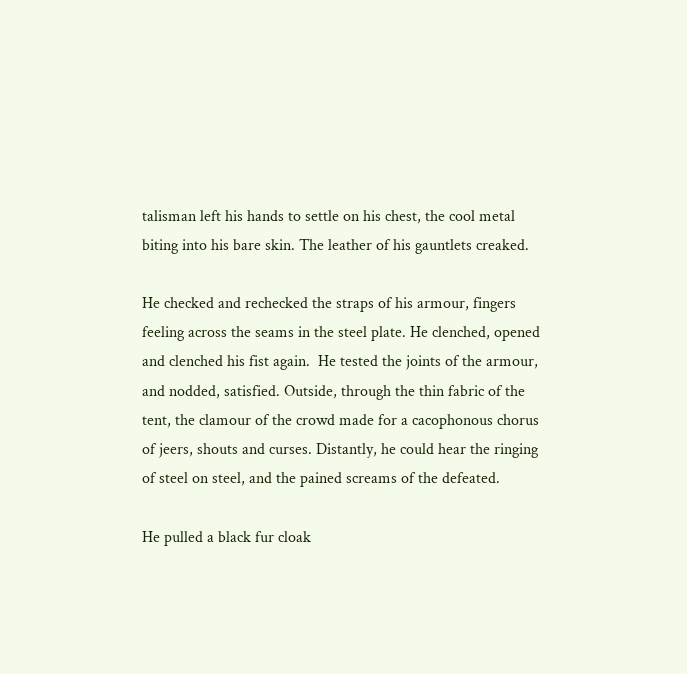talisman left his hands to settle on his chest, the cool metal biting into his bare skin. The leather of his gauntlets creaked.

He checked and rechecked the straps of his armour, fingers feeling across the seams in the steel plate. He clenched, opened and clenched his fist again.  He tested the joints of the armour, and nodded, satisfied. Outside, through the thin fabric of the tent, the clamour of the crowd made for a cacophonous chorus of jeers, shouts and curses. Distantly, he could hear the ringing of steel on steel, and the pained screams of the defeated.

He pulled a black fur cloak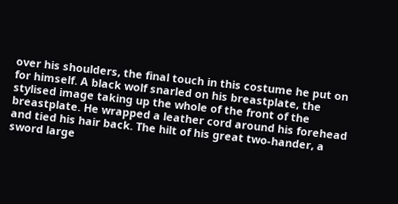over his shoulders, the final touch in this costume he put on for himself. A black wolf snarled on his breastplate, the stylised image taking up the whole of the front of the breastplate. He wrapped a leather cord around his forehead and tied his hair back. The hilt of his great two-hander, a sword large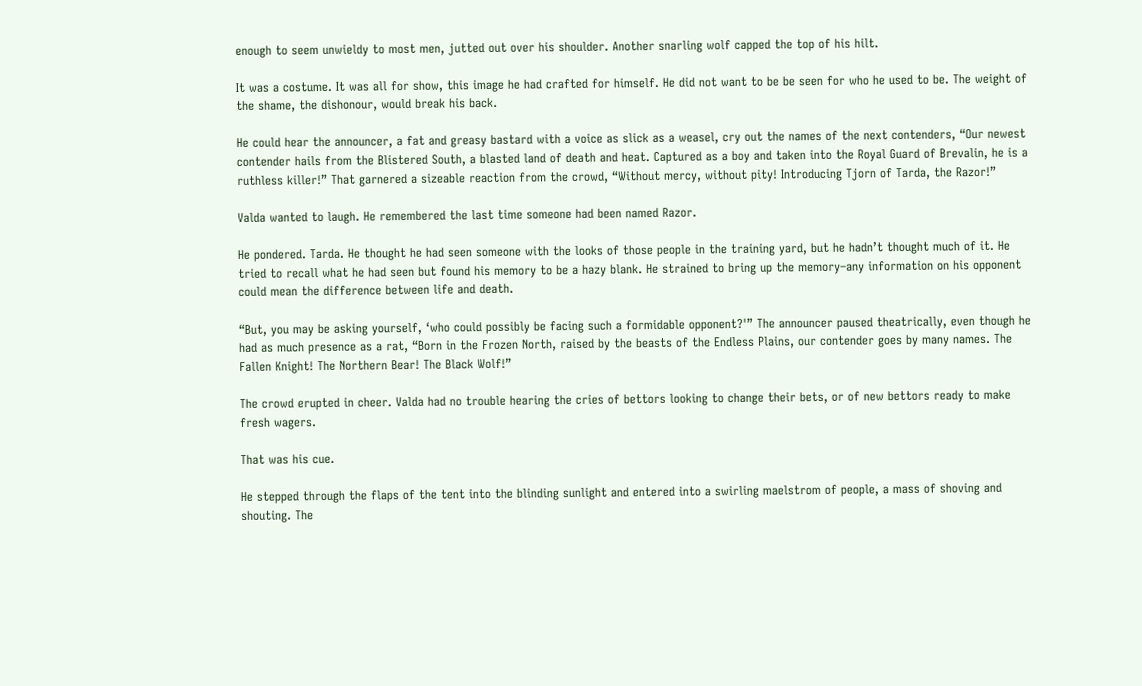enough to seem unwieldy to most men, jutted out over his shoulder. Another snarling wolf capped the top of his hilt.

It was a costume. It was all for show, this image he had crafted for himself. He did not want to be be seen for who he used to be. The weight of the shame, the dishonour, would break his back.

He could hear the announcer, a fat and greasy bastard with a voice as slick as a weasel, cry out the names of the next contenders, “Our newest contender hails from the Blistered South, a blasted land of death and heat. Captured as a boy and taken into the Royal Guard of Brevalin, he is a ruthless killer!” That garnered a sizeable reaction from the crowd, “Without mercy, without pity! Introducing Tjorn of Tarda, the Razor!”

Valda wanted to laugh. He remembered the last time someone had been named Razor.

He pondered. Tarda. He thought he had seen someone with the looks of those people in the training yard, but he hadn’t thought much of it. He tried to recall what he had seen but found his memory to be a hazy blank. He strained to bring up the memory–any information on his opponent could mean the difference between life and death.

“But, you may be asking yourself, ‘who could possibly be facing such a formidable opponent?'” The announcer paused theatrically, even though he had as much presence as a rat, “Born in the Frozen North, raised by the beasts of the Endless Plains, our contender goes by many names. The Fallen Knight! The Northern Bear! The Black Wolf!”

The crowd erupted in cheer. Valda had no trouble hearing the cries of bettors looking to change their bets, or of new bettors ready to make fresh wagers.

That was his cue.

He stepped through the flaps of the tent into the blinding sunlight and entered into a swirling maelstrom of people, a mass of shoving and shouting. The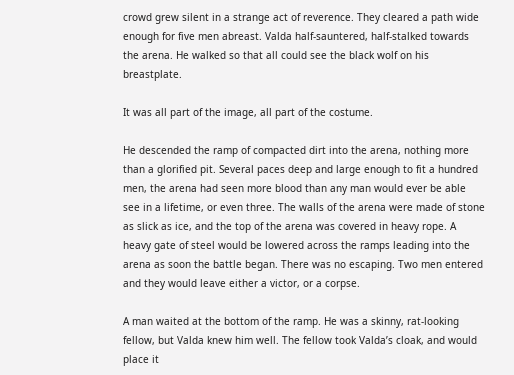crowd grew silent in a strange act of reverence. They cleared a path wide enough for five men abreast. Valda half-sauntered, half-stalked towards the arena. He walked so that all could see the black wolf on his breastplate.

It was all part of the image, all part of the costume.

He descended the ramp of compacted dirt into the arena, nothing more than a glorified pit. Several paces deep and large enough to fit a hundred men, the arena had seen more blood than any man would ever be able see in a lifetime, or even three. The walls of the arena were made of stone as slick as ice, and the top of the arena was covered in heavy rope. A heavy gate of steel would be lowered across the ramps leading into the arena as soon the battle began. There was no escaping. Two men entered and they would leave either a victor, or a corpse.

A man waited at the bottom of the ramp. He was a skinny, rat-looking fellow, but Valda knew him well. The fellow took Valda’s cloak, and would place it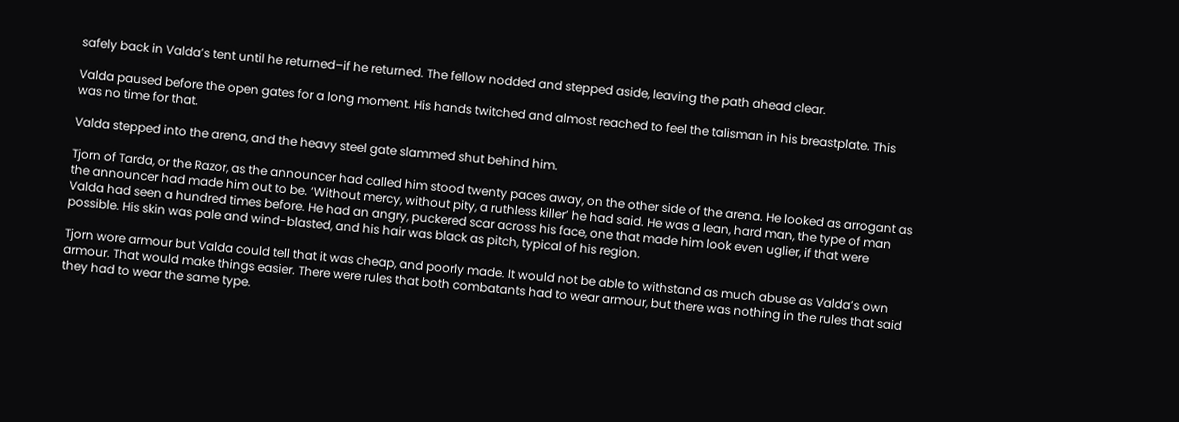safely back in Valda’s tent until he returned–if he returned. The fellow nodded and stepped aside, leaving the path ahead clear.

Valda paused before the open gates for a long moment. His hands twitched and almost reached to feel the talisman in his breastplate. This was no time for that.

Valda stepped into the arena, and the heavy steel gate slammed shut behind him.

Tjorn of Tarda, or the Razor, as the announcer had called him stood twenty paces away, on the other side of the arena. He looked as arrogant as the announcer had made him out to be. ‘Without mercy, without pity, a ruthless killer’ he had said. He was a lean, hard man, the type of man Valda had seen a hundred times before. He had an angry, puckered scar across his face, one that made him look even uglier, if that were possible. His skin was pale and wind-blasted, and his hair was black as pitch, typical of his region.

Tjorn wore armour but Valda could tell that it was cheap, and poorly made. It would not be able to withstand as much abuse as Valda’s own armour. That would make things easier. There were rules that both combatants had to wear armour, but there was nothing in the rules that said they had to wear the same type.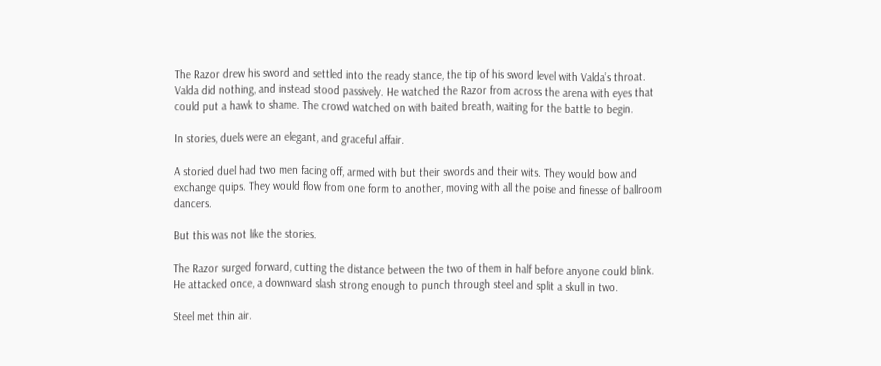The Razor drew his sword and settled into the ready stance, the tip of his sword level with Valda’s throat. Valda did nothing, and instead stood passively. He watched the Razor from across the arena with eyes that could put a hawk to shame. The crowd watched on with baited breath, waiting for the battle to begin.

In stories, duels were an elegant, and graceful affair.

A storied duel had two men facing off, armed with but their swords and their wits. They would bow and exchange quips. They would flow from one form to another, moving with all the poise and finesse of ballroom dancers.

But this was not like the stories.

The Razor surged forward, cutting the distance between the two of them in half before anyone could blink. He attacked once, a downward slash strong enough to punch through steel and split a skull in two.

Steel met thin air.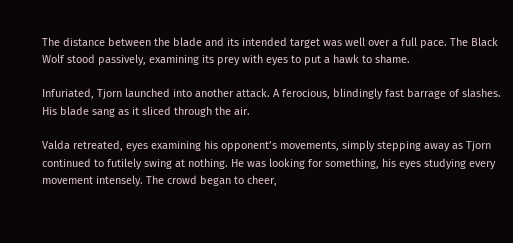The distance between the blade and its intended target was well over a full pace. The Black Wolf stood passively, examining its prey with eyes to put a hawk to shame.

Infuriated, Tjorn launched into another attack. A ferocious, blindingly fast barrage of slashes. His blade sang as it sliced through the air.

Valda retreated, eyes examining his opponent’s movements, simply stepping away as Tjorn continued to futilely swing at nothing. He was looking for something, his eyes studying every movement intensely. The crowd began to cheer,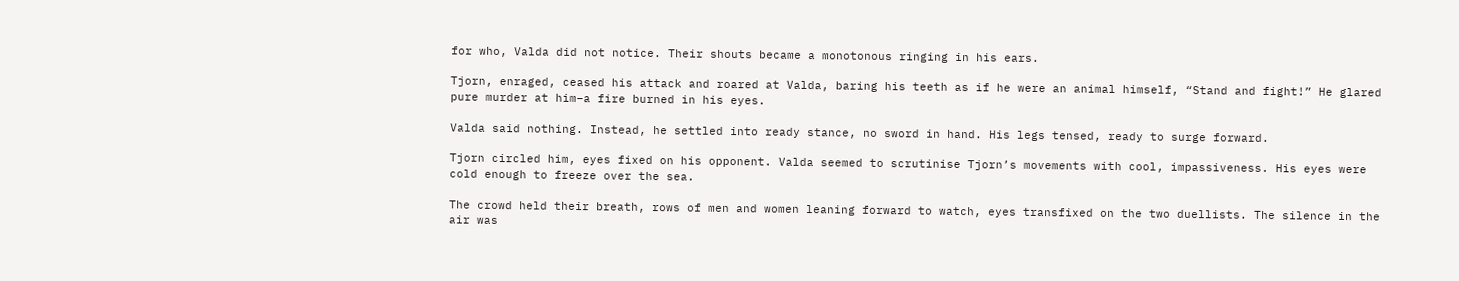for who, Valda did not notice. Their shouts became a monotonous ringing in his ears.

Tjorn, enraged, ceased his attack and roared at Valda, baring his teeth as if he were an animal himself, “Stand and fight!” He glared pure murder at him–a fire burned in his eyes.

Valda said nothing. Instead, he settled into ready stance, no sword in hand. His legs tensed, ready to surge forward.

Tjorn circled him, eyes fixed on his opponent. Valda seemed to scrutinise Tjorn’s movements with cool, impassiveness. His eyes were cold enough to freeze over the sea.

The crowd held their breath, rows of men and women leaning forward to watch, eyes transfixed on the two duellists. The silence in the air was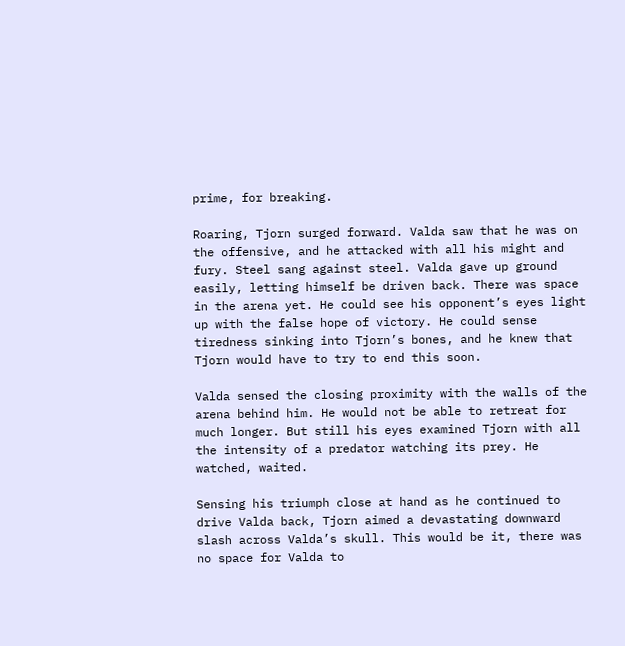prime, for breaking.

Roaring, Tjorn surged forward. Valda saw that he was on the offensive, and he attacked with all his might and fury. Steel sang against steel. Valda gave up ground easily, letting himself be driven back. There was space in the arena yet. He could see his opponent’s eyes light up with the false hope of victory. He could sense tiredness sinking into Tjorn’s bones, and he knew that Tjorn would have to try to end this soon.

Valda sensed the closing proximity with the walls of the arena behind him. He would not be able to retreat for much longer. But still his eyes examined Tjorn with all the intensity of a predator watching its prey. He watched, waited.

Sensing his triumph close at hand as he continued to drive Valda back, Tjorn aimed a devastating downward slash across Valda’s skull. This would be it, there was no space for Valda to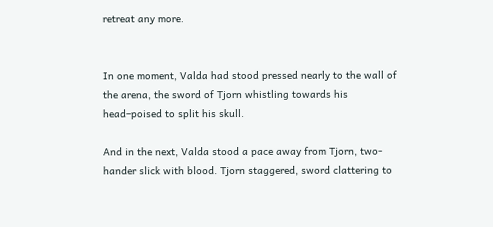retreat any more.


In one moment, Valda had stood pressed nearly to the wall of the arena, the sword of Tjorn whistling towards his head–poised to split his skull.

And in the next, Valda stood a pace away from Tjorn, two-hander slick with blood. Tjorn staggered, sword clattering to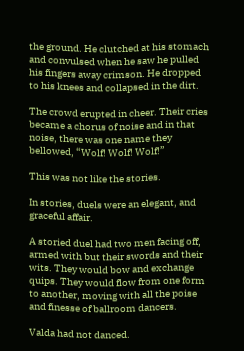the ground. He clutched at his stomach and convulsed when he saw he pulled his fingers away crimson. He dropped to his knees and collapsed in the dirt.

The crowd erupted in cheer. Their cries became a chorus of noise and in that noise, there was one name they bellowed, “Wolf! Wolf! Wolf!”

This was not like the stories.

In stories, duels were an elegant, and graceful affair.

A storied duel had two men facing off, armed with but their swords and their wits. They would bow and exchange quips. They would flow from one form to another, moving with all the poise and finesse of ballroom dancers.

Valda had not danced.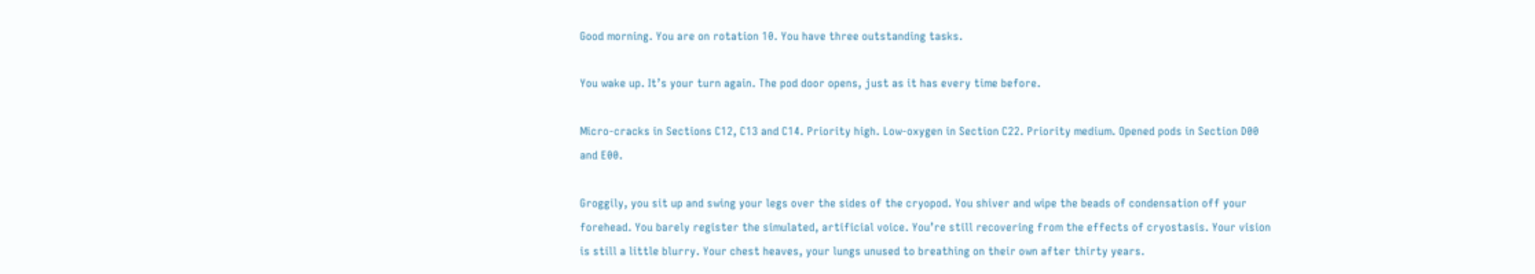Good morning. You are on rotation 10. You have three outstanding tasks.

You wake up. It’s your turn again. The pod door opens, just as it has every time before.

Micro-cracks in Sections C12, C13 and C14. Priority high. Low-oxygen in Section C22. Priority medium. Opened pods in Section D00 and E00.

Groggily, you sit up and swing your legs over the sides of the cryopod. You shiver and wipe the beads of condensation off your forehead. You barely register the simulated, artificial voice. You’re still recovering from the effects of cryostasis. Your vision is still a little blurry. Your chest heaves, your lungs unused to breathing on their own after thirty years.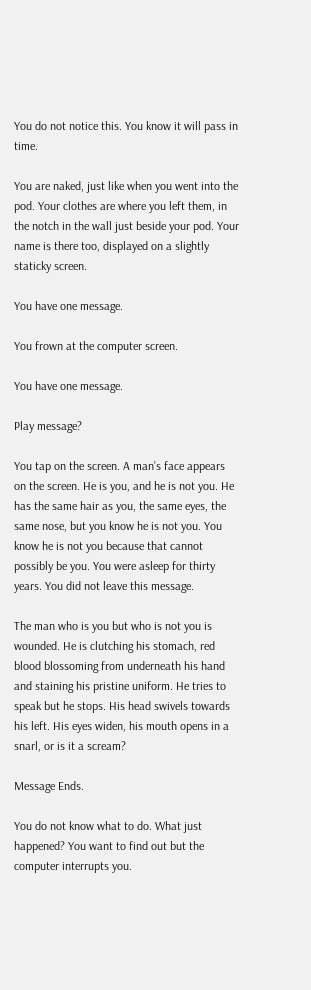You do not notice this. You know it will pass in time.

You are naked, just like when you went into the pod. Your clothes are where you left them, in the notch in the wall just beside your pod. Your name is there too, displayed on a slightly staticky screen.

You have one message.

You frown at the computer screen.

You have one message.

Play message?

You tap on the screen. A man’s face appears on the screen. He is you, and he is not you. He has the same hair as you, the same eyes, the same nose, but you know he is not you. You know he is not you because that cannot possibly be you. You were asleep for thirty years. You did not leave this message.

The man who is you but who is not you is wounded. He is clutching his stomach, red blood blossoming from underneath his hand and staining his pristine uniform. He tries to speak but he stops. His head swivels towards his left. His eyes widen, his mouth opens in a snarl, or is it a scream?

Message Ends.

You do not know what to do. What just happened? You want to find out but the computer interrupts you.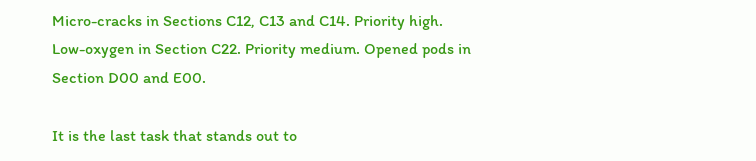Micro-cracks in Sections C12, C13 and C14. Priority high. Low-oxygen in Section C22. Priority medium. Opened pods in Section D00 and E00.

It is the last task that stands out to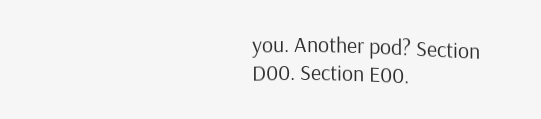you. Another pod? Section D00. Section E00.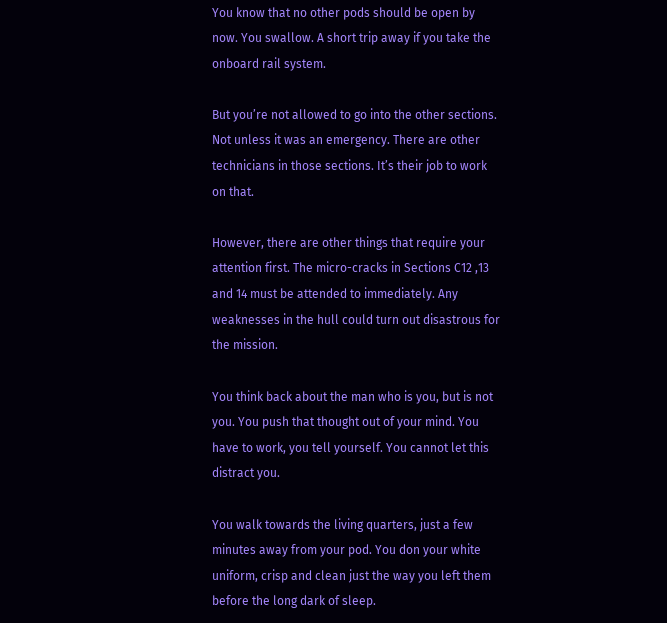You know that no other pods should be open by now. You swallow. A short trip away if you take the onboard rail system.

But you’re not allowed to go into the other sections. Not unless it was an emergency. There are other technicians in those sections. It’s their job to work on that.

However, there are other things that require your attention first. The micro-cracks in Sections C12 ,13 and 14 must be attended to immediately. Any weaknesses in the hull could turn out disastrous for the mission.

You think back about the man who is you, but is not you. You push that thought out of your mind. You have to work, you tell yourself. You cannot let this distract you.

You walk towards the living quarters, just a few minutes away from your pod. You don your white uniform, crisp and clean just the way you left them before the long dark of sleep.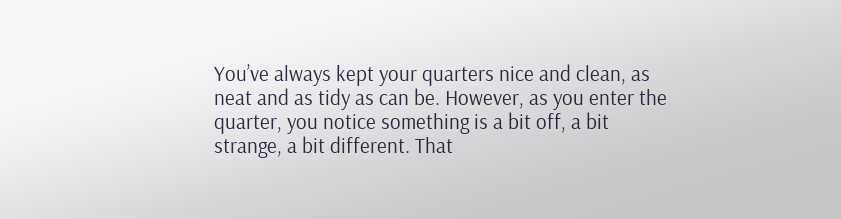You’ve always kept your quarters nice and clean, as neat and as tidy as can be. However, as you enter the quarter, you notice something is a bit off, a bit strange, a bit different. That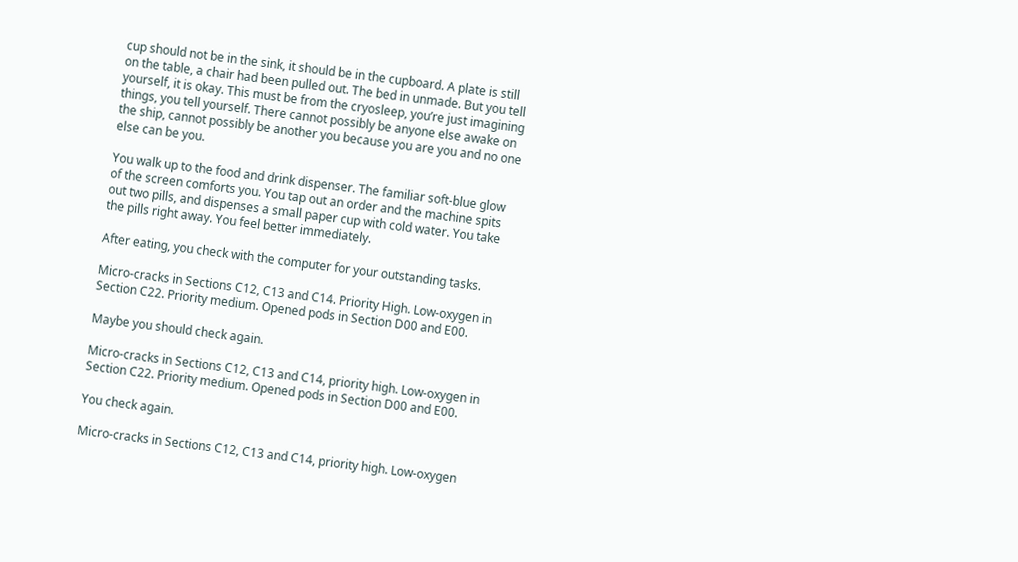cup should not be in the sink, it should be in the cupboard. A plate is still on the table, a chair had been pulled out. The bed in unmade. But you tell yourself, it is okay. This must be from the cryosleep, you’re just imagining things, you tell yourself. There cannot possibly be anyone else awake on the ship, cannot possibly be another you because you are you and no one else can be you.

You walk up to the food and drink dispenser. The familiar soft-blue glow of the screen comforts you. You tap out an order and the machine spits out two pills, and dispenses a small paper cup with cold water. You take the pills right away. You feel better immediately.

After eating, you check with the computer for your outstanding tasks.

Micro-cracks in Sections C12, C13 and C14. Priority High. Low-oxygen in Section C22. Priority medium. Opened pods in Section D00 and E00.

Maybe you should check again.

Micro-cracks in Sections C12, C13 and C14, priority high. Low-oxygen in Section C22. Priority medium. Opened pods in Section D00 and E00.

You check again.

Micro-cracks in Sections C12, C13 and C14, priority high. Low-oxygen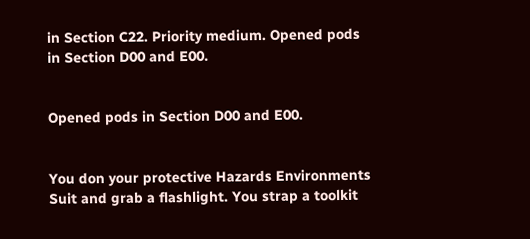in Section C22. Priority medium. Opened pods in Section D00 and E00.


Opened pods in Section D00 and E00.


You don your protective Hazards Environments Suit and grab a flashlight. You strap a toolkit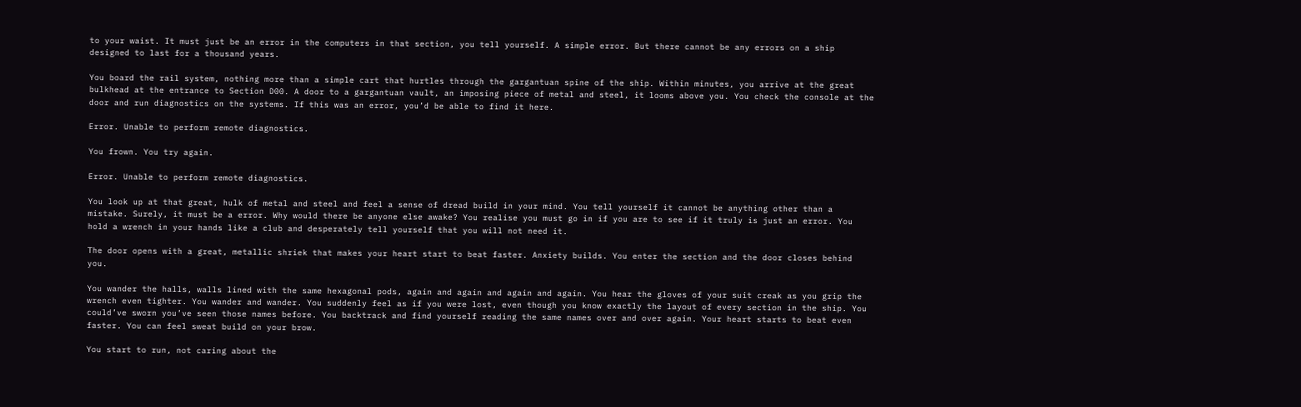to your waist. It must just be an error in the computers in that section, you tell yourself. A simple error. But there cannot be any errors on a ship designed to last for a thousand years.

You board the rail system, nothing more than a simple cart that hurtles through the gargantuan spine of the ship. Within minutes, you arrive at the great bulkhead at the entrance to Section D00. A door to a gargantuan vault, an imposing piece of metal and steel, it looms above you. You check the console at the door and run diagnostics on the systems. If this was an error, you’d be able to find it here.

Error. Unable to perform remote diagnostics.

You frown. You try again.

Error. Unable to perform remote diagnostics.

You look up at that great, hulk of metal and steel and feel a sense of dread build in your mind. You tell yourself it cannot be anything other than a mistake. Surely, it must be a error. Why would there be anyone else awake? You realise you must go in if you are to see if it truly is just an error. You hold a wrench in your hands like a club and desperately tell yourself that you will not need it.

The door opens with a great, metallic shriek that makes your heart start to beat faster. Anxiety builds. You enter the section and the door closes behind you.

You wander the halls, walls lined with the same hexagonal pods, again and again and again and again. You hear the gloves of your suit creak as you grip the wrench even tighter. You wander and wander. You suddenly feel as if you were lost, even though you know exactly the layout of every section in the ship. You could’ve sworn you’ve seen those names before. You backtrack and find yourself reading the same names over and over again. Your heart starts to beat even faster. You can feel sweat build on your brow.

You start to run, not caring about the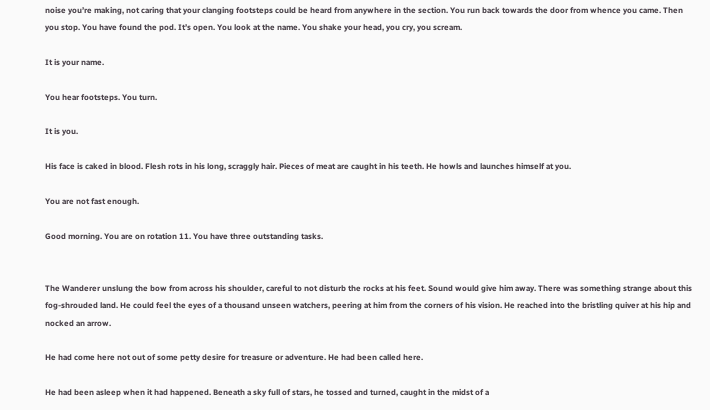noise you’re making, not caring that your clanging footsteps could be heard from anywhere in the section. You run back towards the door from whence you came. Then you stop. You have found the pod. It’s open. You look at the name. You shake your head, you cry, you scream.

It is your name.

You hear footsteps. You turn.

It is you.

His face is caked in blood. Flesh rots in his long, scraggly hair. Pieces of meat are caught in his teeth. He howls and launches himself at you.

You are not fast enough.

Good morning. You are on rotation 11. You have three outstanding tasks.


The Wanderer unslung the bow from across his shoulder, careful to not disturb the rocks at his feet. Sound would give him away. There was something strange about this fog-shrouded land. He could feel the eyes of a thousand unseen watchers, peering at him from the corners of his vision. He reached into the bristling quiver at his hip and nocked an arrow.

He had come here not out of some petty desire for treasure or adventure. He had been called here.

He had been asleep when it had happened. Beneath a sky full of stars, he tossed and turned, caught in the midst of a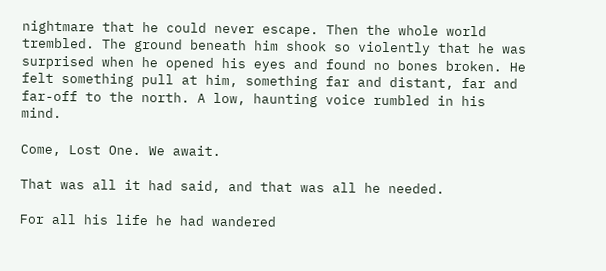nightmare that he could never escape. Then the whole world trembled. The ground beneath him shook so violently that he was surprised when he opened his eyes and found no bones broken. He felt something pull at him, something far and distant, far and far-off to the north. A low, haunting voice rumbled in his mind.

Come, Lost One. We await.

That was all it had said, and that was all he needed.

For all his life he had wandered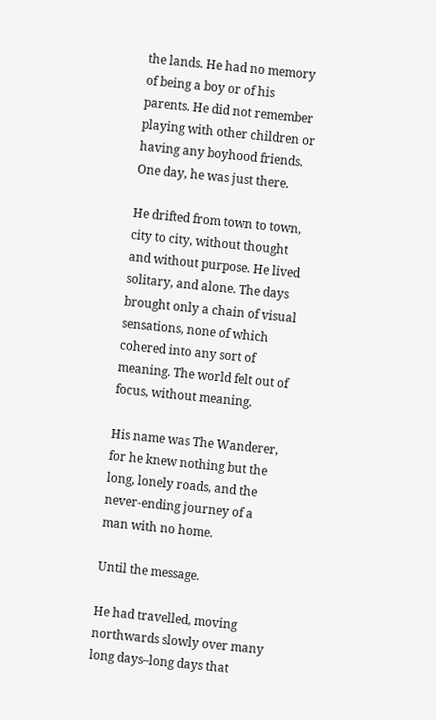the lands. He had no memory of being a boy or of his parents. He did not remember playing with other children or having any boyhood friends. One day, he was just there.

He drifted from town to town, city to city, without thought and without purpose. He lived solitary, and alone. The days brought only a chain of visual sensations, none of which cohered into any sort of meaning. The world felt out of focus, without meaning.

His name was The Wanderer, for he knew nothing but the long, lonely roads, and the never-ending journey of a man with no home.

Until the message.

He had travelled, moving northwards slowly over many long days–long days that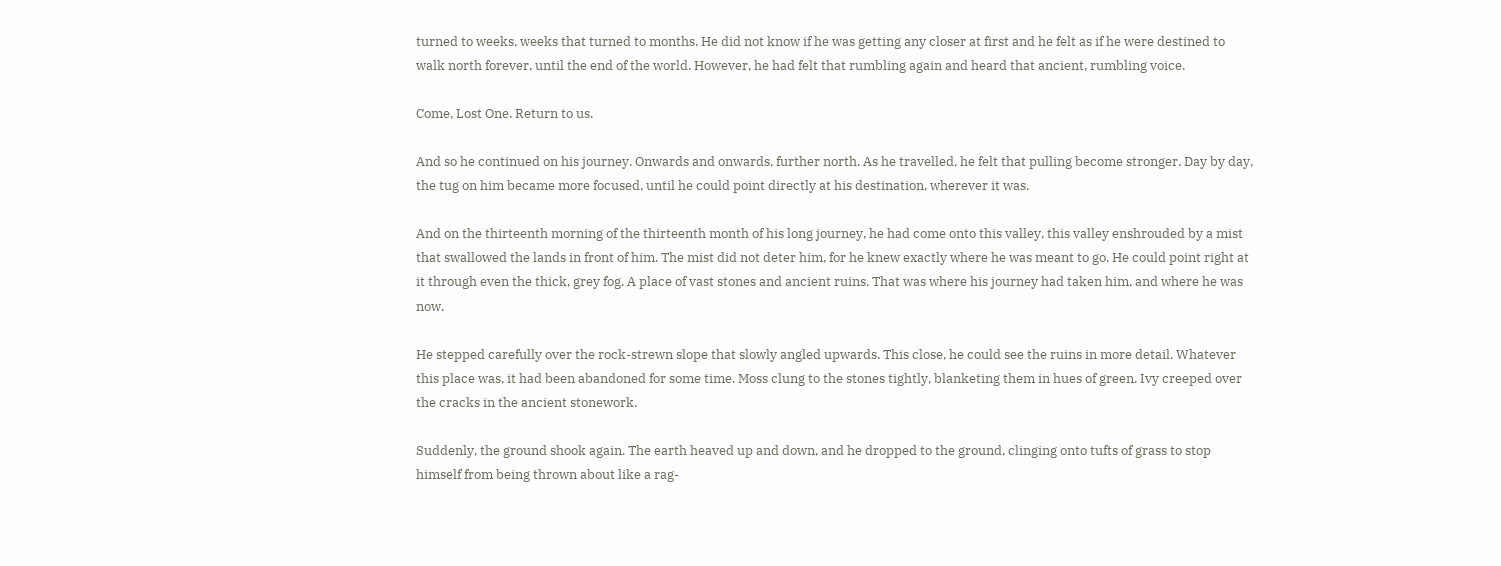turned to weeks, weeks that turned to months. He did not know if he was getting any closer at first and he felt as if he were destined to walk north forever, until the end of the world. However, he had felt that rumbling again and heard that ancient, rumbling voice.

Come, Lost One. Return to us.

And so he continued on his journey. Onwards and onwards, further north. As he travelled, he felt that pulling become stronger. Day by day, the tug on him became more focused, until he could point directly at his destination, wherever it was.

And on the thirteenth morning of the thirteenth month of his long journey, he had come onto this valley, this valley enshrouded by a mist that swallowed the lands in front of him. The mist did not deter him, for he knew exactly where he was meant to go. He could point right at it through even the thick, grey fog. A place of vast stones and ancient ruins. That was where his journey had taken him, and where he was now.

He stepped carefully over the rock-strewn slope that slowly angled upwards. This close, he could see the ruins in more detail. Whatever this place was, it had been abandoned for some time. Moss clung to the stones tightly, blanketing them in hues of green. Ivy creeped over the cracks in the ancient stonework.

Suddenly, the ground shook again. The earth heaved up and down, and he dropped to the ground, clinging onto tufts of grass to stop himself from being thrown about like a rag-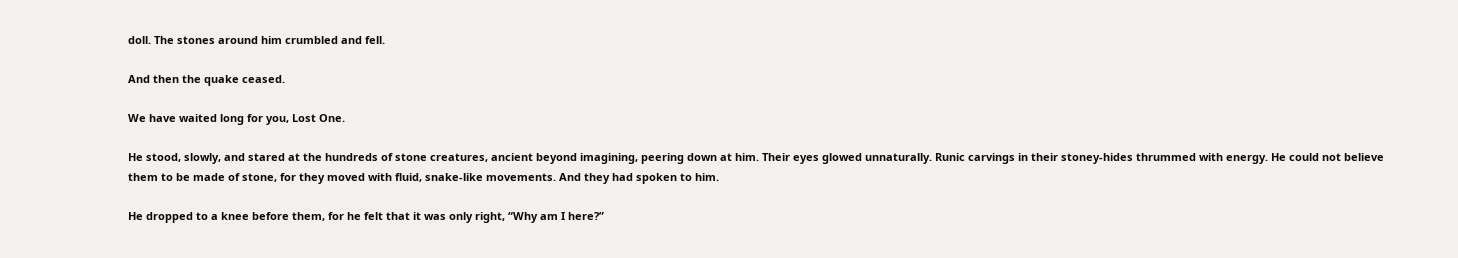doll. The stones around him crumbled and fell.

And then the quake ceased.

We have waited long for you, Lost One.

He stood, slowly, and stared at the hundreds of stone creatures, ancient beyond imagining, peering down at him. Their eyes glowed unnaturally. Runic carvings in their stoney-hides thrummed with energy. He could not believe them to be made of stone, for they moved with fluid, snake-like movements. And they had spoken to him.

He dropped to a knee before them, for he felt that it was only right, “Why am I here?”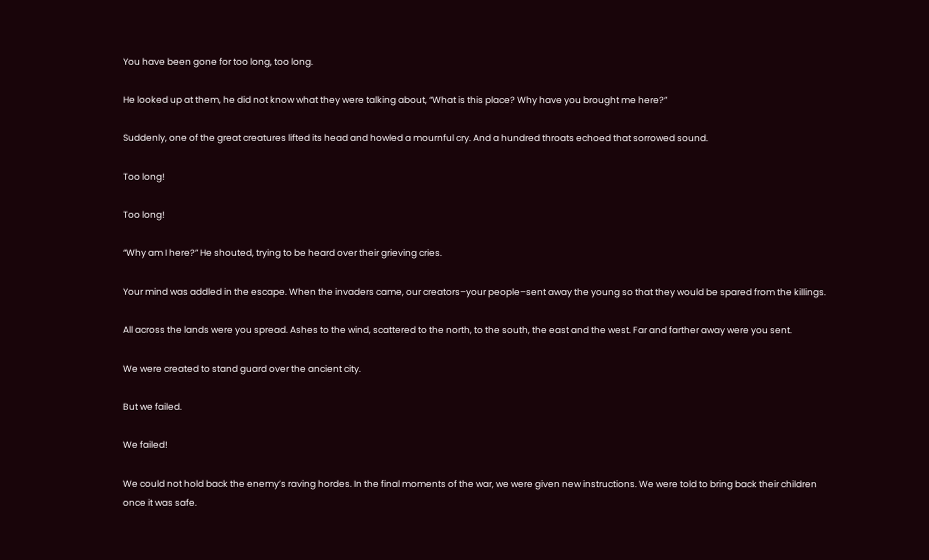You have been gone for too long, too long.

He looked up at them, he did not know what they were talking about, “What is this place? Why have you brought me here?”

Suddenly, one of the great creatures lifted its head and howled a mournful cry. And a hundred throats echoed that sorrowed sound.

Too long!

Too long!

“Why am I here?” He shouted, trying to be heard over their grieving cries.

Your mind was addled in the escape. When the invaders came, our creators–your people–sent away the young so that they would be spared from the killings.

All across the lands were you spread. Ashes to the wind, scattered to the north, to the south, the east and the west. Far and farther away were you sent.

We were created to stand guard over the ancient city.

But we failed.

We failed!

We could not hold back the enemy’s raving hordes. In the final moments of the war, we were given new instructions. We were told to bring back their children once it was safe.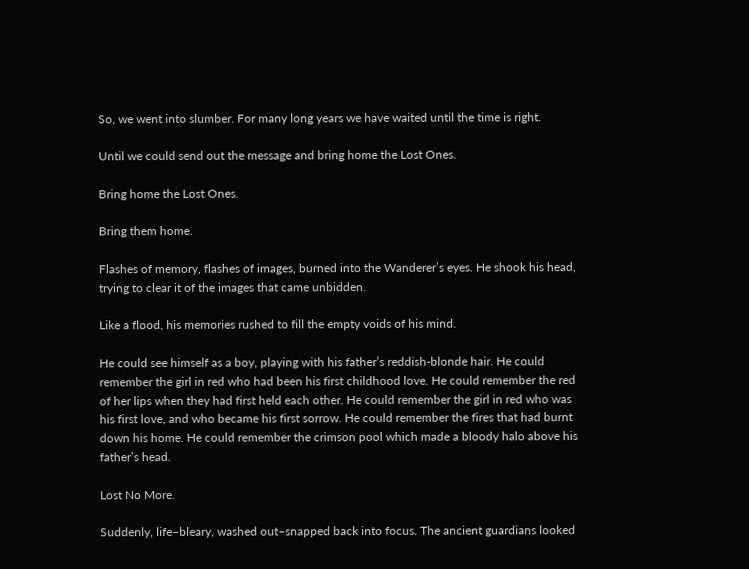So, we went into slumber. For many long years we have waited until the time is right.

Until we could send out the message and bring home the Lost Ones.

Bring home the Lost Ones.

Bring them home.

Flashes of memory, flashes of images, burned into the Wanderer’s eyes. He shook his head, trying to clear it of the images that came unbidden.

Like a flood, his memories rushed to fill the empty voids of his mind.

He could see himself as a boy, playing with his father’s reddish-blonde hair. He could remember the girl in red who had been his first childhood love. He could remember the red of her lips when they had first held each other. He could remember the girl in red who was his first love, and who became his first sorrow. He could remember the fires that had burnt down his home. He could remember the crimson pool which made a bloody halo above his father’s head.

Lost No More.

Suddenly, life–bleary, washed out–snapped back into focus. The ancient guardians looked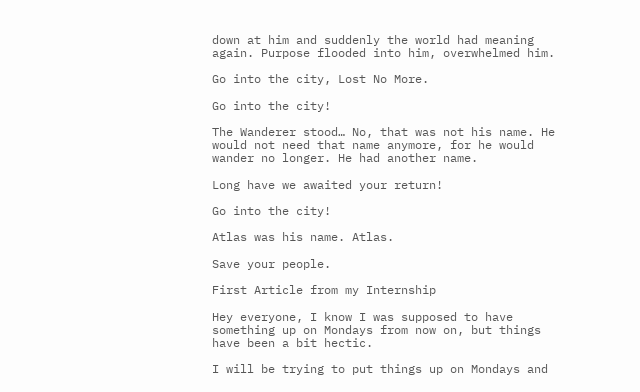down at him and suddenly the world had meaning again. Purpose flooded into him, overwhelmed him.

Go into the city, Lost No More.

Go into the city!

The Wanderer stood… No, that was not his name. He would not need that name anymore, for he would wander no longer. He had another name.

Long have we awaited your return!

Go into the city!

Atlas was his name. Atlas.

Save your people.

First Article from my Internship

Hey everyone, I know I was supposed to have something up on Mondays from now on, but things have been a bit hectic.

I will be trying to put things up on Mondays and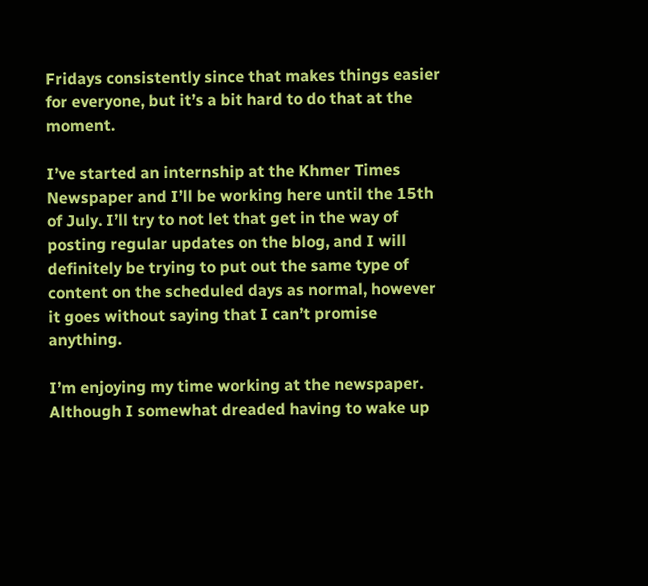Fridays consistently since that makes things easier for everyone, but it’s a bit hard to do that at the moment.

I’ve started an internship at the Khmer Times Newspaper and I’ll be working here until the 15th of July. I’ll try to not let that get in the way of posting regular updates on the blog, and I will definitely be trying to put out the same type of content on the scheduled days as normal, however it goes without saying that I can’t promise anything.

I’m enjoying my time working at the newspaper. Although I somewhat dreaded having to wake up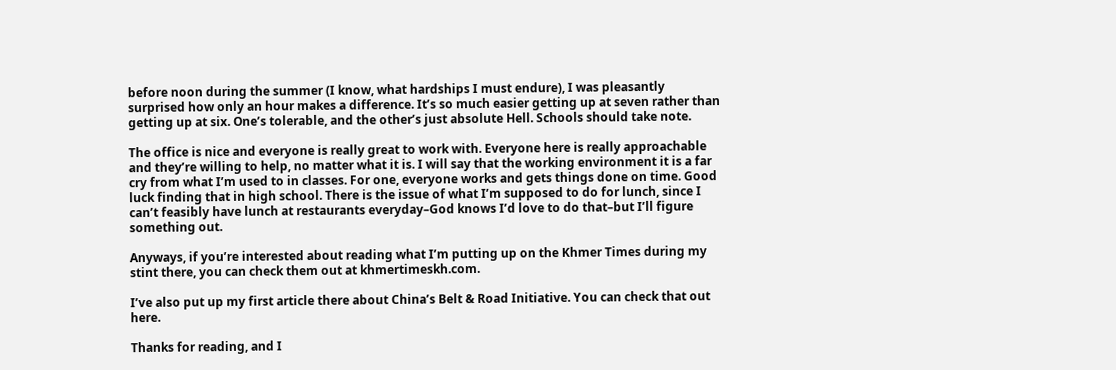before noon during the summer (I know, what hardships I must endure), I was pleasantly surprised how only an hour makes a difference. It’s so much easier getting up at seven rather than getting up at six. One’s tolerable, and the other’s just absolute Hell. Schools should take note.

The office is nice and everyone is really great to work with. Everyone here is really approachable and they’re willing to help, no matter what it is. I will say that the working environment it is a far cry from what I’m used to in classes. For one, everyone works and gets things done on time. Good luck finding that in high school. There is the issue of what I’m supposed to do for lunch, since I can’t feasibly have lunch at restaurants everyday–God knows I’d love to do that–but I’ll figure something out.

Anyways, if you’re interested about reading what I’m putting up on the Khmer Times during my stint there, you can check them out at khmertimeskh.com.

I’ve also put up my first article there about China’s Belt & Road Initiative. You can check that out here.

Thanks for reading, and I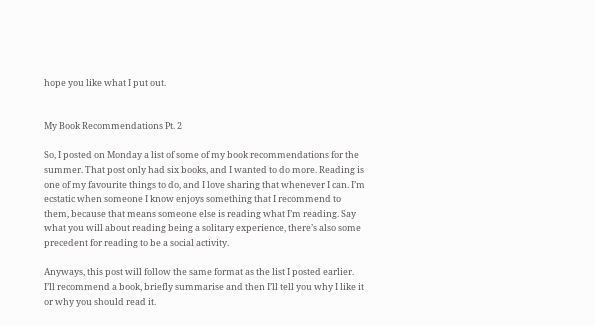hope you like what I put out.


My Book Recommendations Pt. 2

So, I posted on Monday a list of some of my book recommendations for the summer. That post only had six books, and I wanted to do more. Reading is one of my favourite things to do, and I love sharing that whenever I can. I’m ecstatic when someone I know enjoys something that I recommend to them, because that means someone else is reading what I’m reading. Say what you will about reading being a solitary experience, there’s also some precedent for reading to be a social activity.

Anyways, this post will follow the same format as the list I posted earlier. I’ll recommend a book, briefly summarise and then I’ll tell you why I like it or why you should read it.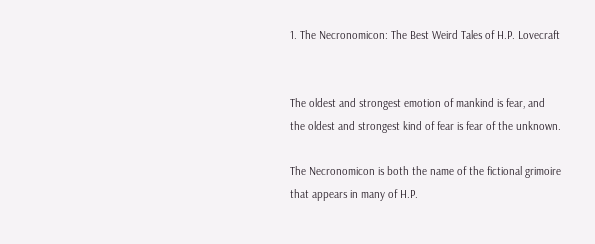1. The Necronomicon: The Best Weird Tales of H.P. Lovecraft


The oldest and strongest emotion of mankind is fear, and the oldest and strongest kind of fear is fear of the unknown.

The Necronomicon is both the name of the fictional grimoire that appears in many of H.P.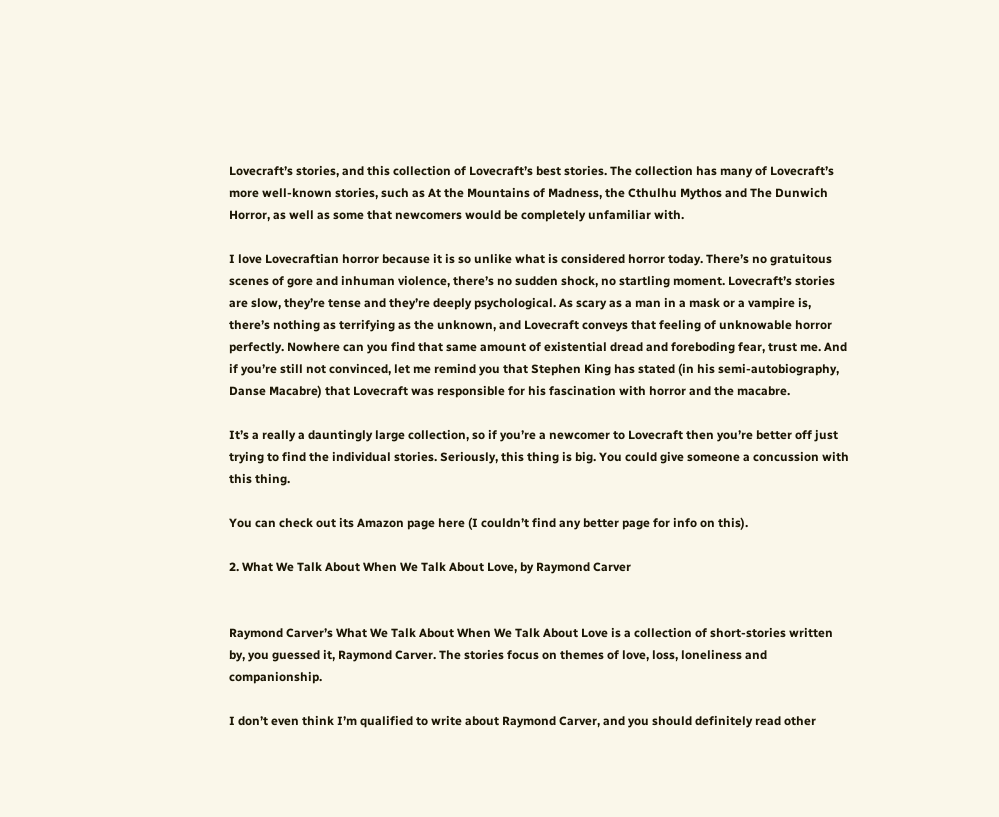Lovecraft’s stories, and this collection of Lovecraft’s best stories. The collection has many of Lovecraft’s more well-known stories, such as At the Mountains of Madness, the Cthulhu Mythos and The Dunwich Horror, as well as some that newcomers would be completely unfamiliar with.

I love Lovecraftian horror because it is so unlike what is considered horror today. There’s no gratuitous scenes of gore and inhuman violence, there’s no sudden shock, no startling moment. Lovecraft’s stories are slow, they’re tense and they’re deeply psychological. As scary as a man in a mask or a vampire is, there’s nothing as terrifying as the unknown, and Lovecraft conveys that feeling of unknowable horror perfectly. Nowhere can you find that same amount of existential dread and foreboding fear, trust me. And if you’re still not convinced, let me remind you that Stephen King has stated (in his semi-autobiography, Danse Macabre) that Lovecraft was responsible for his fascination with horror and the macabre.

It’s a really a dauntingly large collection, so if you’re a newcomer to Lovecraft then you’re better off just trying to find the individual stories. Seriously, this thing is big. You could give someone a concussion with this thing.

You can check out its Amazon page here (I couldn’t find any better page for info on this).

2. What We Talk About When We Talk About Love, by Raymond Carver


Raymond Carver’s What We Talk About When We Talk About Love is a collection of short-stories written by, you guessed it, Raymond Carver. The stories focus on themes of love, loss, loneliness and companionship.

I don’t even think I’m qualified to write about Raymond Carver, and you should definitely read other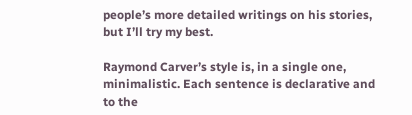people’s more detailed writings on his stories, but I’ll try my best.

Raymond Carver’s style is, in a single one, minimalistic. Each sentence is declarative and to the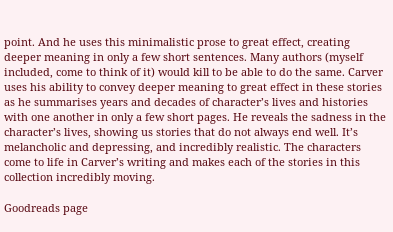point. And he uses this minimalistic prose to great effect, creating deeper meaning in only a few short sentences. Many authors (myself included, come to think of it) would kill to be able to do the same. Carver uses his ability to convey deeper meaning to great effect in these stories as he summarises years and decades of character’s lives and histories with one another in only a few short pages. He reveals the sadness in the character’s lives, showing us stories that do not always end well. It’s melancholic and depressing, and incredibly realistic. The characters come to life in Carver’s writing and makes each of the stories in this collection incredibly moving.

Goodreads page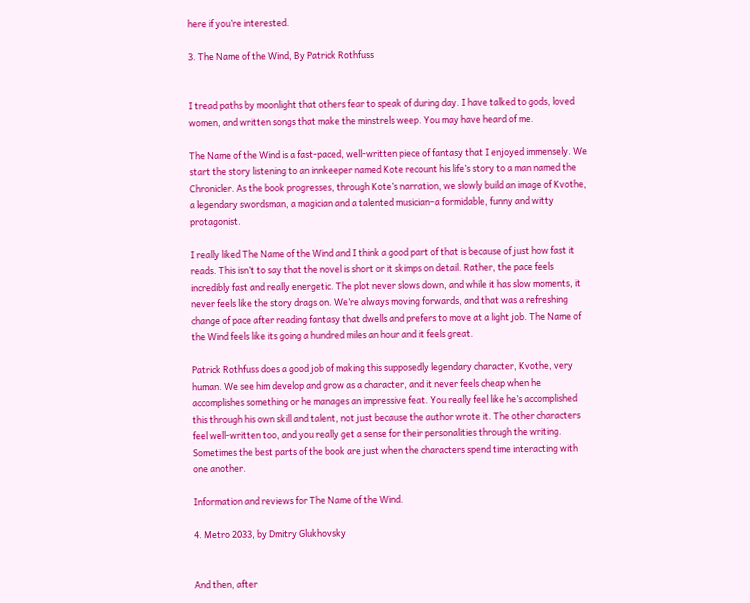here if you’re interested.

3. The Name of the Wind, By Patrick Rothfuss


I tread paths by moonlight that others fear to speak of during day. I have talked to gods, loved women, and written songs that make the minstrels weep. You may have heard of me.

The Name of the Wind is a fast-paced, well-written piece of fantasy that I enjoyed immensely. We start the story listening to an innkeeper named Kote recount his life’s story to a man named the Chronicler. As the book progresses, through Kote’s narration, we slowly build an image of Kvothe, a legendary swordsman, a magician and a talented musician–a formidable, funny and witty protagonist.

I really liked The Name of the Wind and I think a good part of that is because of just how fast it reads. This isn’t to say that the novel is short or it skimps on detail. Rather, the pace feels incredibly fast and really energetic. The plot never slows down, and while it has slow moments, it never feels like the story drags on. We’re always moving forwards, and that was a refreshing change of pace after reading fantasy that dwells and prefers to move at a light job. The Name of the Wind feels like its going a hundred miles an hour and it feels great.

Patrick Rothfuss does a good job of making this supposedly legendary character, Kvothe, very human. We see him develop and grow as a character, and it never feels cheap when he accomplishes something or he manages an impressive feat. You really feel like he’s accomplished this through his own skill and talent, not just because the author wrote it. The other characters feel well-written too, and you really get a sense for their personalities through the writing. Sometimes the best parts of the book are just when the characters spend time interacting with one another.

Information and reviews for The Name of the Wind.

4. Metro 2033, by Dmitry Glukhovsky


And then, after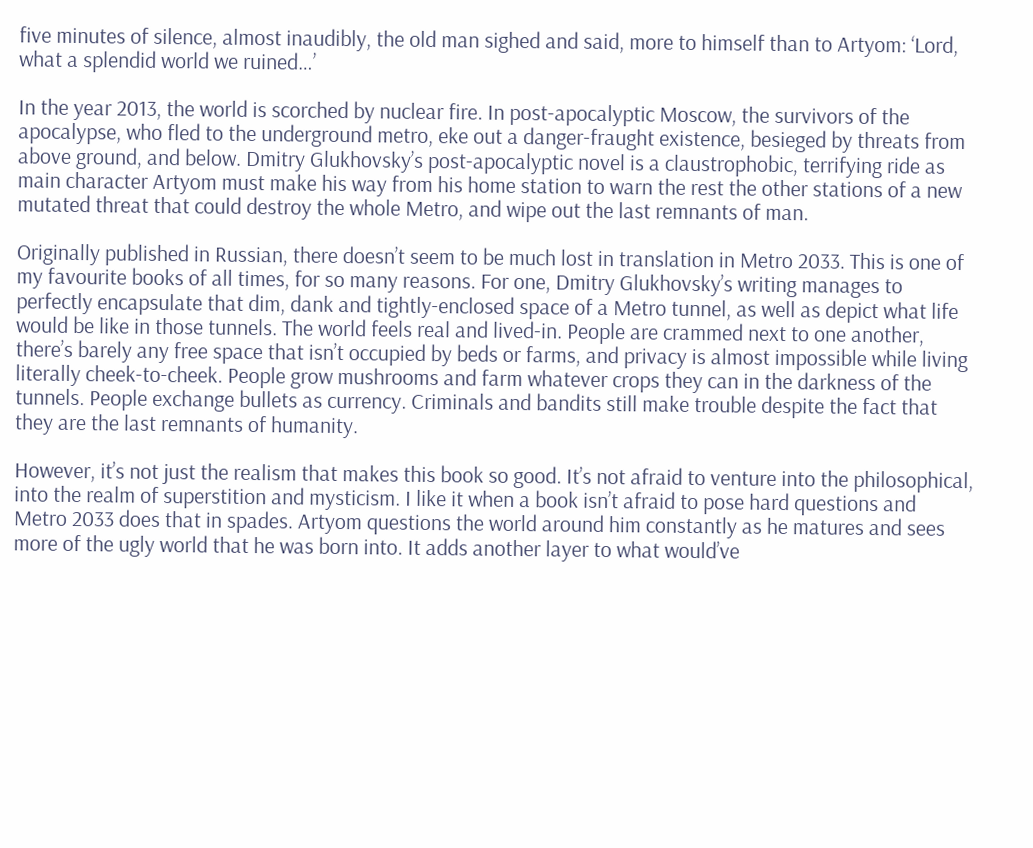five minutes of silence, almost inaudibly, the old man sighed and said, more to himself than to Artyom: ‘Lord, what a splendid world we ruined…’

In the year 2013, the world is scorched by nuclear fire. In post-apocalyptic Moscow, the survivors of the apocalypse, who fled to the underground metro, eke out a danger-fraught existence, besieged by threats from above ground, and below. Dmitry Glukhovsky’s post-apocalyptic novel is a claustrophobic, terrifying ride as main character Artyom must make his way from his home station to warn the rest the other stations of a new mutated threat that could destroy the whole Metro, and wipe out the last remnants of man.

Originally published in Russian, there doesn’t seem to be much lost in translation in Metro 2033. This is one of my favourite books of all times, for so many reasons. For one, Dmitry Glukhovsky’s writing manages to perfectly encapsulate that dim, dank and tightly-enclosed space of a Metro tunnel, as well as depict what life would be like in those tunnels. The world feels real and lived-in. People are crammed next to one another, there’s barely any free space that isn’t occupied by beds or farms, and privacy is almost impossible while living literally cheek-to-cheek. People grow mushrooms and farm whatever crops they can in the darkness of the tunnels. People exchange bullets as currency. Criminals and bandits still make trouble despite the fact that they are the last remnants of humanity.

However, it’s not just the realism that makes this book so good. It’s not afraid to venture into the philosophical, into the realm of superstition and mysticism. I like it when a book isn’t afraid to pose hard questions and Metro 2033 does that in spades. Artyom questions the world around him constantly as he matures and sees more of the ugly world that he was born into. It adds another layer to what would’ve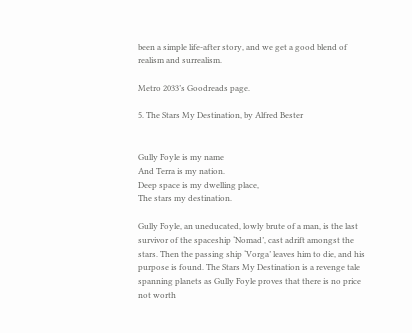been a simple life-after story, and we get a good blend of realism and surrealism.

Metro 2033’s Goodreads page.

5. The Stars My Destination, by Alfred Bester


Gully Foyle is my name
And Terra is my nation.
Deep space is my dwelling place,
The stars my destination.

Gully Foyle, an uneducated, lowly brute of a man, is the last survivor of the spaceship ‘Nomad’, cast adrift amongst the stars. Then the passing ship ‘Vorga’ leaves him to die, and his purpose is found. The Stars My Destination is a revenge tale spanning planets as Gully Foyle proves that there is no price not worth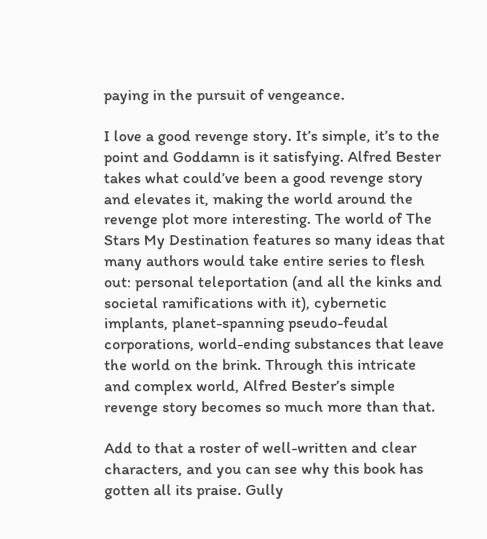paying in the pursuit of vengeance.

I love a good revenge story. It’s simple, it’s to the point and Goddamn is it satisfying. Alfred Bester takes what could’ve been a good revenge story and elevates it, making the world around the revenge plot more interesting. The world of The Stars My Destination features so many ideas that many authors would take entire series to flesh out: personal teleportation (and all the kinks and societal ramifications with it), cybernetic implants, planet-spanning pseudo-feudal corporations, world-ending substances that leave the world on the brink. Through this intricate and complex world, Alfred Bester’s simple revenge story becomes so much more than that.

Add to that a roster of well-written and clear characters, and you can see why this book has gotten all its praise. Gully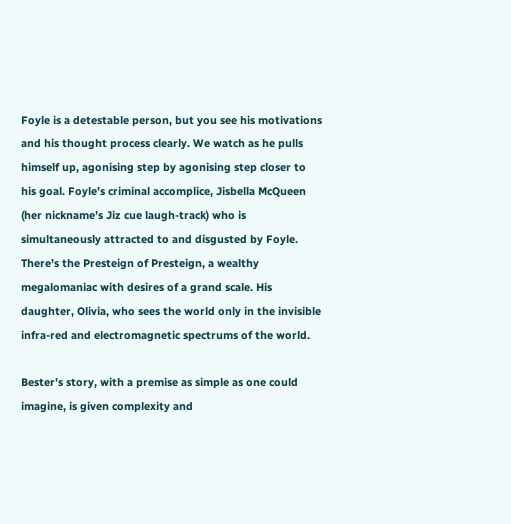Foyle is a detestable person, but you see his motivations and his thought process clearly. We watch as he pulls himself up, agonising step by agonising step closer to his goal. Foyle’s criminal accomplice, Jisbella McQueen (her nickname’s Jiz cue laugh-track) who is simultaneously attracted to and disgusted by Foyle. There’s the Presteign of Presteign, a wealthy megalomaniac with desires of a grand scale. His daughter, Olivia, who sees the world only in the invisible infra-red and electromagnetic spectrums of the world.

Bester’s story, with a premise as simple as one could imagine, is given complexity and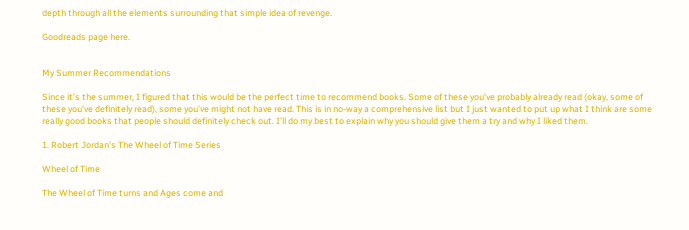depth through all the elements surrounding that simple idea of revenge.

Goodreads page here.


My Summer Recommendations

Since it’s the summer, I figured that this would be the perfect time to recommend books. Some of these you’ve probably already read (okay, some of these you’ve definitely read), some you’ve might not have read. This is in no-way a comprehensive list but I just wanted to put up what I think are some really good books that people should definitely check out. I’ll do my best to explain why you should give them a try and why I liked them.

1. Robert Jordan’s The Wheel of Time Series

Wheel of Time

The Wheel of Time turns and Ages come and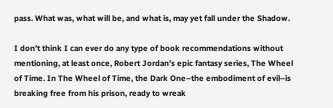pass. What was, what will be, and what is, may yet fall under the Shadow.

I don’t think I can ever do any type of book recommendations without mentioning, at least once, Robert Jordan’s epic fantasy series, The Wheel of Time. In The Wheel of Time, the Dark One–the embodiment of evil–is breaking free from his prison, ready to wreak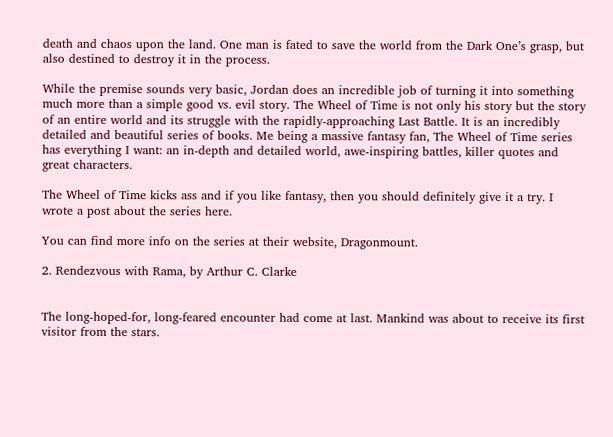death and chaos upon the land. One man is fated to save the world from the Dark One’s grasp, but also destined to destroy it in the process.

While the premise sounds very basic, Jordan does an incredible job of turning it into something much more than a simple good vs. evil story. The Wheel of Time is not only his story but the story of an entire world and its struggle with the rapidly-approaching Last Battle. It is an incredibly detailed and beautiful series of books. Me being a massive fantasy fan, The Wheel of Time series has everything I want: an in-depth and detailed world, awe-inspiring battles, killer quotes and great characters.

The Wheel of Time kicks ass and if you like fantasy, then you should definitely give it a try. I wrote a post about the series here.

You can find more info on the series at their website, Dragonmount.

2. Rendezvous with Rama, by Arthur C. Clarke


The long-hoped-for, long-feared encounter had come at last. Mankind was about to receive its first visitor from the stars.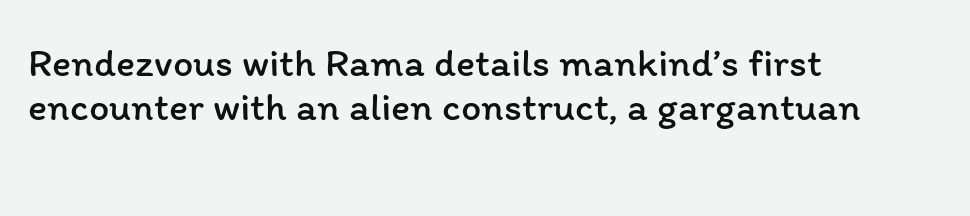Rendezvous with Rama details mankind’s first encounter with an alien construct, a gargantuan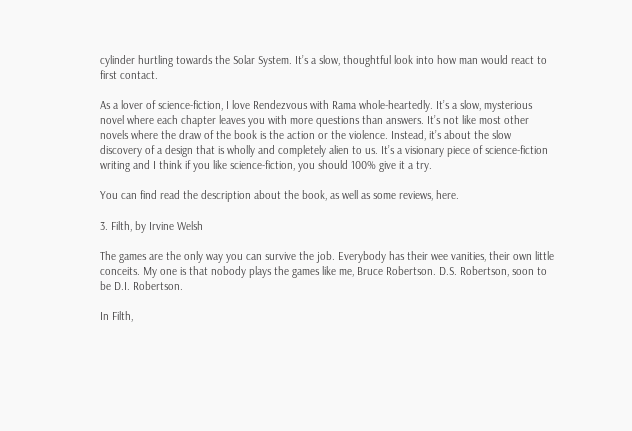cylinder hurtling towards the Solar System. It’s a slow, thoughtful look into how man would react to first contact.

As a lover of science-fiction, I love Rendezvous with Rama whole-heartedly. It’s a slow, mysterious novel where each chapter leaves you with more questions than answers. It’s not like most other novels where the draw of the book is the action or the violence. Instead, it’s about the slow discovery of a design that is wholly and completely alien to us. It’s a visionary piece of science-fiction writing and I think if you like science-fiction, you should 100% give it a try.

You can find read the description about the book, as well as some reviews, here.

3. Filth, by Irvine Welsh

The games are the only way you can survive the job. Everybody has their wee vanities, their own little conceits. My one is that nobody plays the games like me, Bruce Robertson. D.S. Robertson, soon to be D.I. Robertson.

In Filth,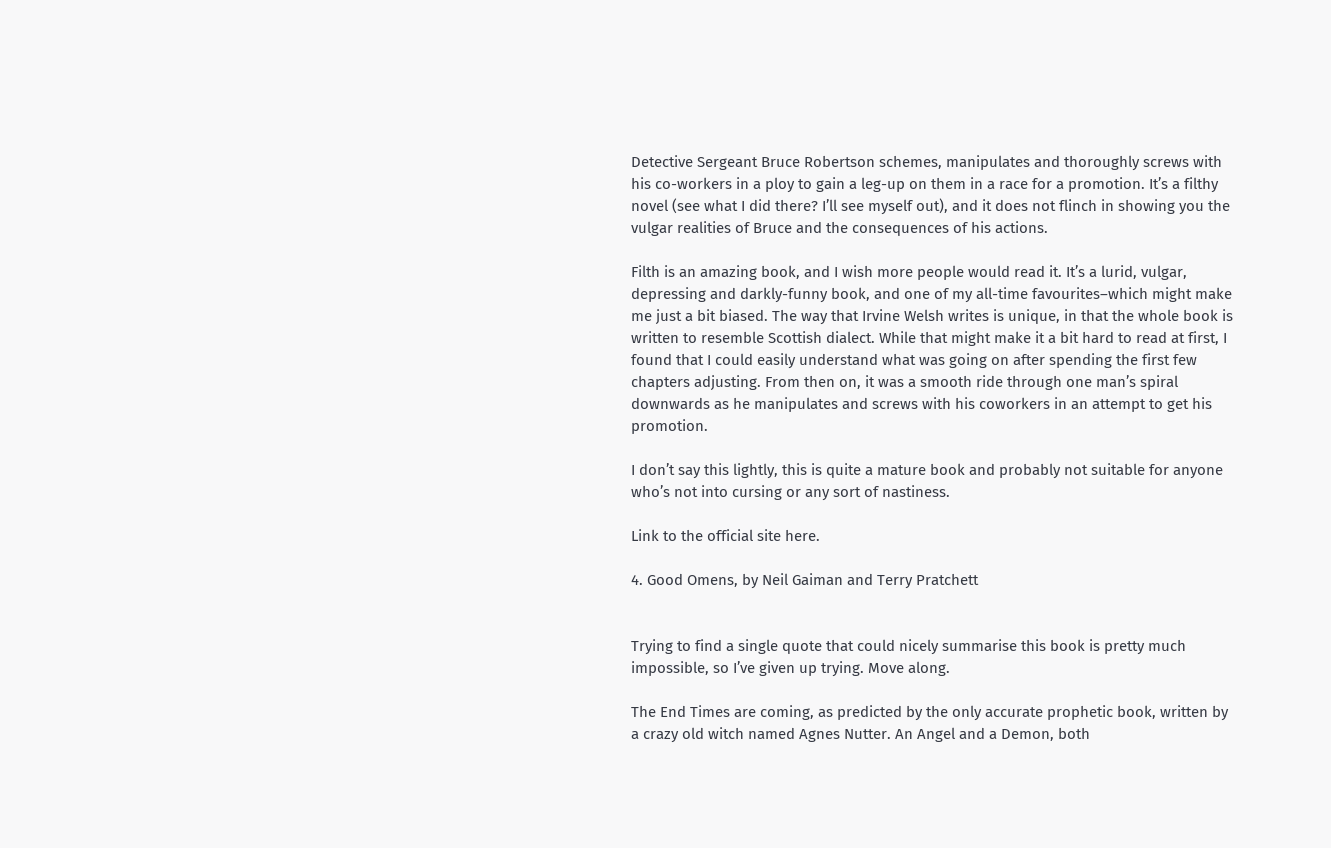Detective Sergeant Bruce Robertson schemes, manipulates and thoroughly screws with his co-workers in a ploy to gain a leg-up on them in a race for a promotion. It’s a filthy novel (see what I did there? I’ll see myself out), and it does not flinch in showing you the vulgar realities of Bruce and the consequences of his actions.

Filth is an amazing book, and I wish more people would read it. It’s a lurid, vulgar, depressing and darkly-funny book, and one of my all-time favourites–which might make me just a bit biased. The way that Irvine Welsh writes is unique, in that the whole book is written to resemble Scottish dialect. While that might make it a bit hard to read at first, I found that I could easily understand what was going on after spending the first few chapters adjusting. From then on, it was a smooth ride through one man’s spiral downwards as he manipulates and screws with his coworkers in an attempt to get his promotion.

I don’t say this lightly, this is quite a mature book and probably not suitable for anyone who’s not into cursing or any sort of nastiness.

Link to the official site here.

4. Good Omens, by Neil Gaiman and Terry Pratchett


Trying to find a single quote that could nicely summarise this book is pretty much impossible, so I’ve given up trying. Move along.

The End Times are coming, as predicted by the only accurate prophetic book, written by a crazy old witch named Agnes Nutter. An Angel and a Demon, both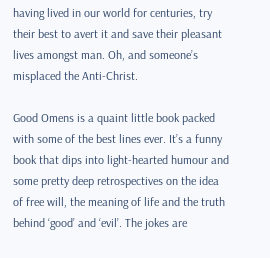having lived in our world for centuries, try their best to avert it and save their pleasant lives amongst man. Oh, and someone’s misplaced the Anti-Christ.

Good Omens is a quaint little book packed with some of the best lines ever. It’s a funny book that dips into light-hearted humour and some pretty deep retrospectives on the idea of free will, the meaning of life and the truth behind ‘good’ and ‘evil’. The jokes are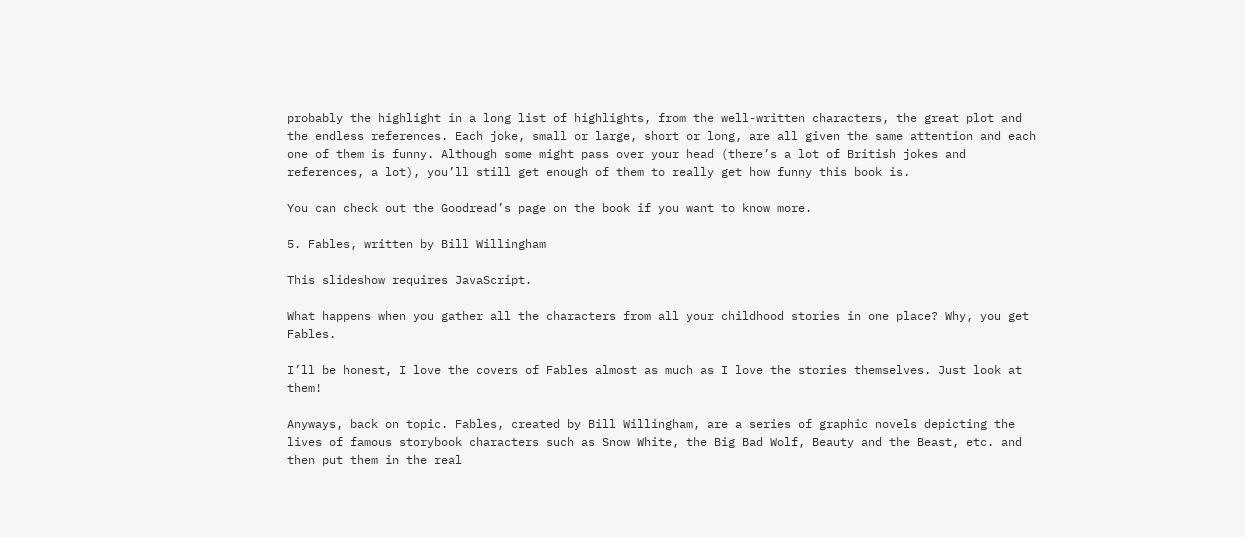probably the highlight in a long list of highlights, from the well-written characters, the great plot and the endless references. Each joke, small or large, short or long, are all given the same attention and each one of them is funny. Although some might pass over your head (there’s a lot of British jokes and references, a lot), you’ll still get enough of them to really get how funny this book is.

You can check out the Goodread’s page on the book if you want to know more.

5. Fables, written by Bill Willingham

This slideshow requires JavaScript.

What happens when you gather all the characters from all your childhood stories in one place? Why, you get Fables.

I’ll be honest, I love the covers of Fables almost as much as I love the stories themselves. Just look at them!

Anyways, back on topic. Fables, created by Bill Willingham, are a series of graphic novels depicting the lives of famous storybook characters such as Snow White, the Big Bad Wolf, Beauty and the Beast, etc. and then put them in the real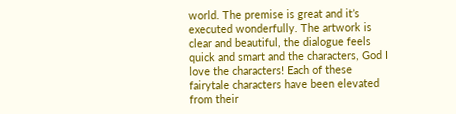world. The premise is great and it’s executed wonderfully. The artwork is clear and beautiful, the dialogue feels quick and smart and the characters, God I love the characters! Each of these fairytale characters have been elevated from their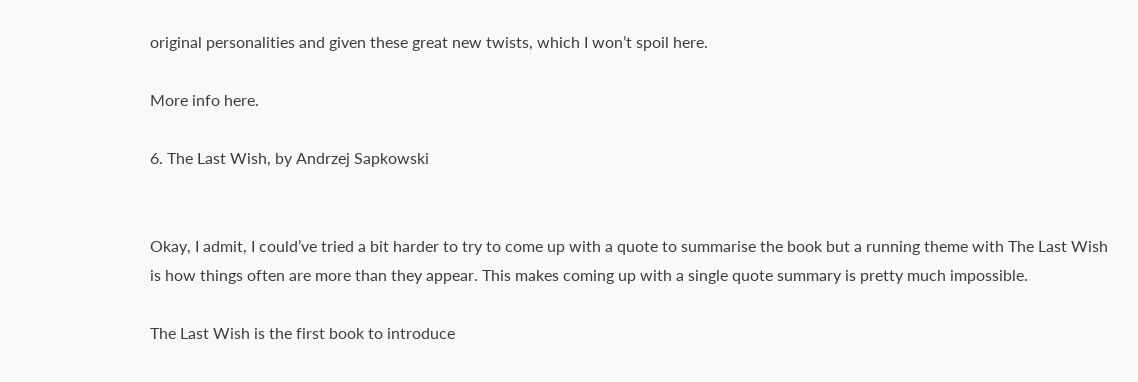original personalities and given these great new twists, which I won’t spoil here.

More info here.

6. The Last Wish, by Andrzej Sapkowski


Okay, I admit, I could’ve tried a bit harder to try to come up with a quote to summarise the book but a running theme with The Last Wish is how things often are more than they appear. This makes coming up with a single quote summary is pretty much impossible.

The Last Wish is the first book to introduce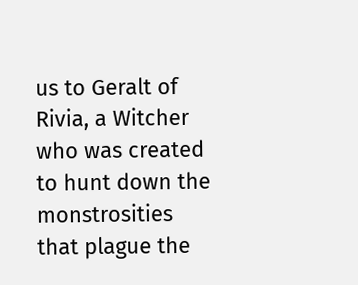us to Geralt of Rivia, a Witcher who was created to hunt down the monstrosities that plague the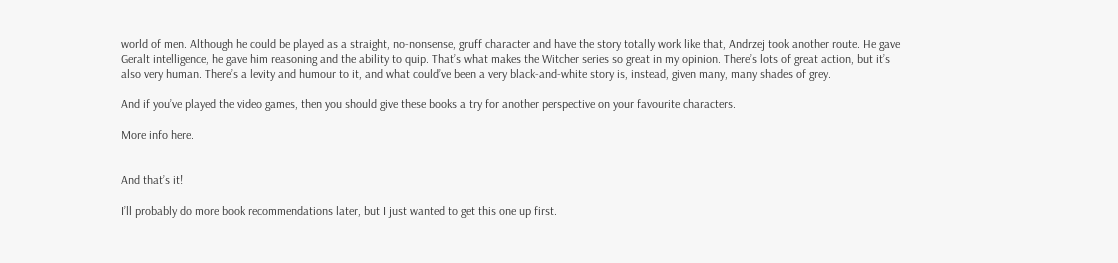world of men. Although he could be played as a straight, no-nonsense, gruff character and have the story totally work like that, Andrzej took another route. He gave Geralt intelligence, he gave him reasoning and the ability to quip. That’s what makes the Witcher series so great in my opinion. There’s lots of great action, but it’s also very human. There’s a levity and humour to it, and what could’ve been a very black-and-white story is, instead, given many, many shades of grey.

And if you’ve played the video games, then you should give these books a try for another perspective on your favourite characters.

More info here.


And that’s it!

I’ll probably do more book recommendations later, but I just wanted to get this one up first.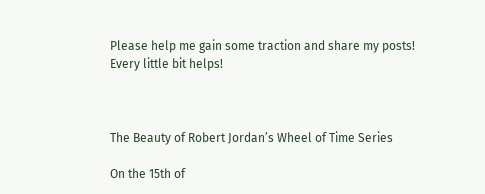Please help me gain some traction and share my posts! Every little bit helps!



The Beauty of Robert Jordan’s Wheel of Time Series

On the 15th of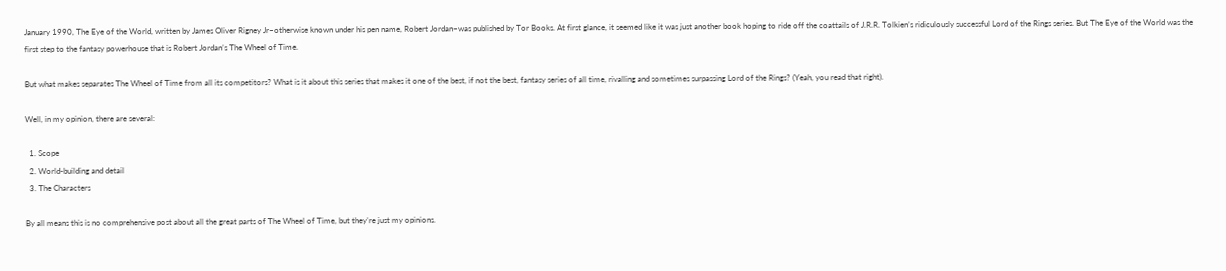January 1990, The Eye of the World, written by James Oliver Rigney Jr–otherwise known under his pen name, Robert Jordan–was published by Tor Books. At first glance, it seemed like it was just another book hoping to ride off the coattails of J.R.R. Tolkien’s ridiculously successful Lord of the Rings series. But The Eye of the World was the first step to the fantasy powerhouse that is Robert Jordan’s The Wheel of Time.

But what makes separates The Wheel of Time from all its competitors? What is it about this series that makes it one of the best, if not the best, fantasy series of all time, rivalling and sometimes surpassing Lord of the Rings? (Yeah, you read that right).

Well, in my opinion, there are several:

  1. Scope
  2. World-building and detail
  3. The Characters

By all means this is no comprehensive post about all the great parts of The Wheel of Time, but they’re just my opinions.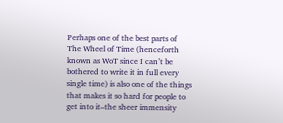Perhaps one of the best parts of The Wheel of Time (henceforth known as WoT since I can’t be bothered to write it in full every single time) is also one of the things that makes it so hard for people to get into it–the sheer immensity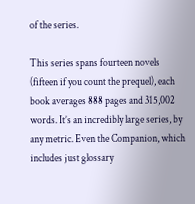of the series.

This series spans fourteen novels (fifteen if you count the prequel), each book averages 888 pages and 315,002 words. It’s an incredibly large series, by any metric. Even the Companion, which includes just glossary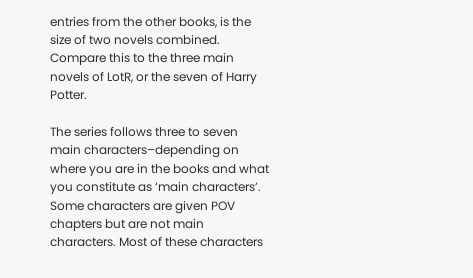entries from the other books, is the size of two novels combined. Compare this to the three main novels of LotR, or the seven of Harry Potter.

The series follows three to seven main characters–depending on where you are in the books and what you constitute as ‘main characters’. Some characters are given POV chapters but are not main characters. Most of these characters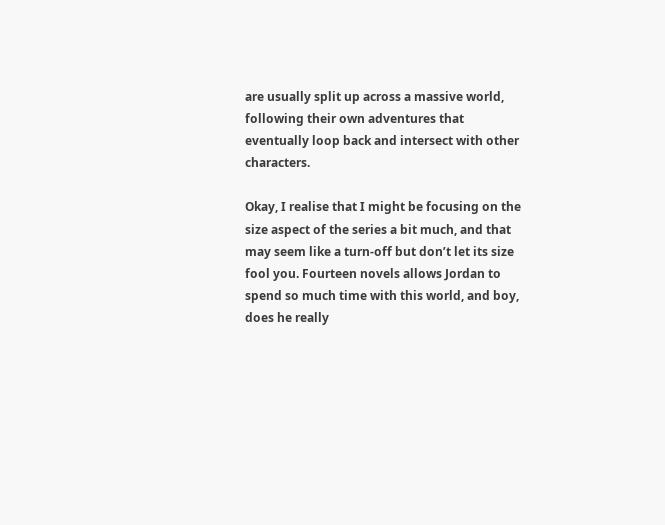are usually split up across a massive world, following their own adventures that eventually loop back and intersect with other characters.

Okay, I realise that I might be focusing on the size aspect of the series a bit much, and that may seem like a turn-off but don’t let its size fool you. Fourteen novels allows Jordan to spend so much time with this world, and boy, does he really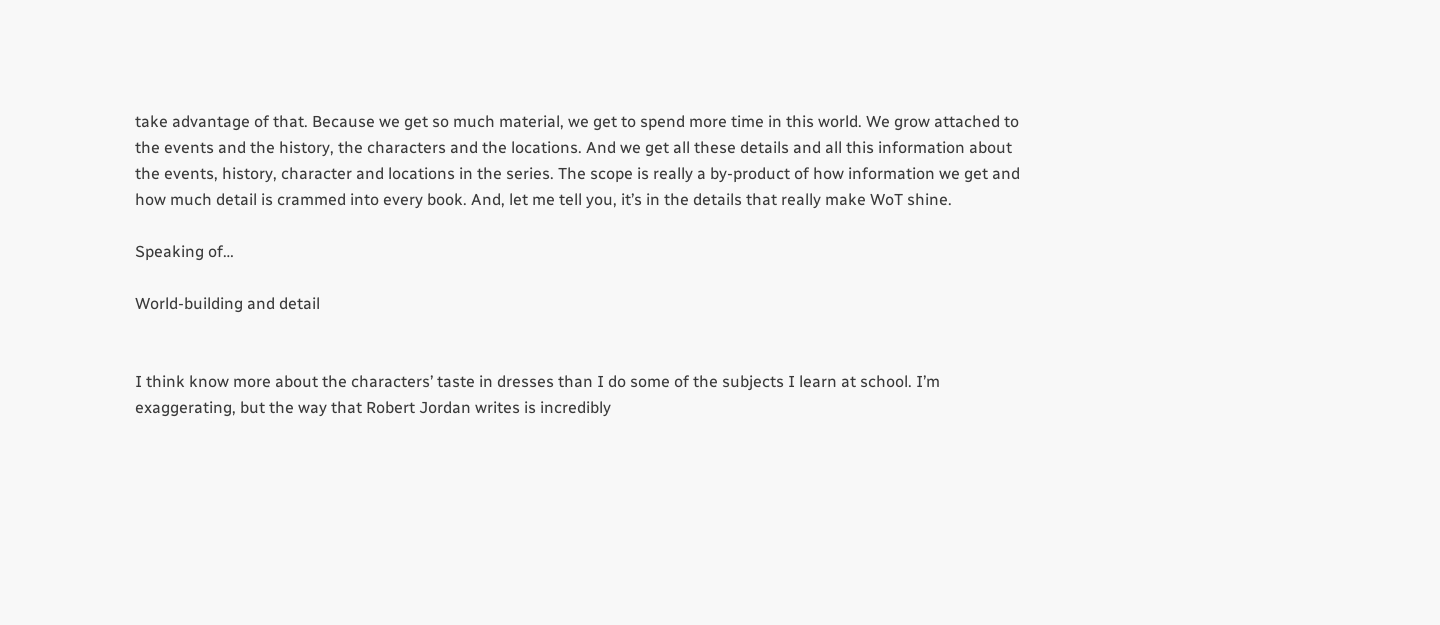take advantage of that. Because we get so much material, we get to spend more time in this world. We grow attached to the events and the history, the characters and the locations. And we get all these details and all this information about the events, history, character and locations in the series. The scope is really a by-product of how information we get and how much detail is crammed into every book. And, let me tell you, it’s in the details that really make WoT shine.

Speaking of…

World-building and detail


I think know more about the characters’ taste in dresses than I do some of the subjects I learn at school. I’m exaggerating, but the way that Robert Jordan writes is incredibly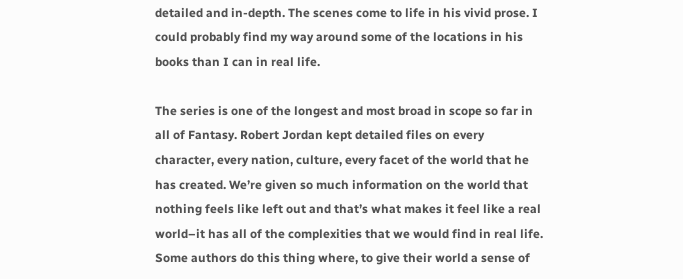detailed and in-depth. The scenes come to life in his vivid prose. I could probably find my way around some of the locations in his books than I can in real life.

The series is one of the longest and most broad in scope so far in all of Fantasy. Robert Jordan kept detailed files on every character, every nation, culture, every facet of the world that he has created. We’re given so much information on the world that nothing feels like left out and that’s what makes it feel like a real world–it has all of the complexities that we would find in real life. Some authors do this thing where, to give their world a sense of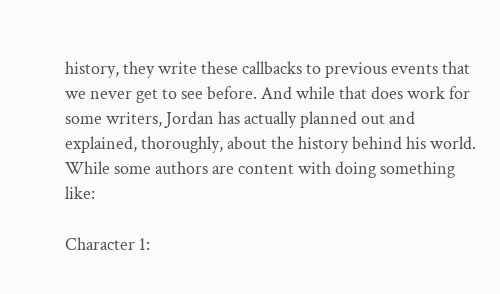history, they write these callbacks to previous events that we never get to see before. And while that does work for some writers, Jordan has actually planned out and explained, thoroughly, about the history behind his world. While some authors are content with doing something like:

Character 1: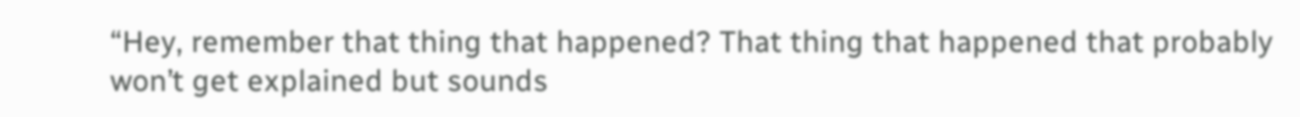“Hey, remember that thing that happened? That thing that happened that probably won’t get explained but sounds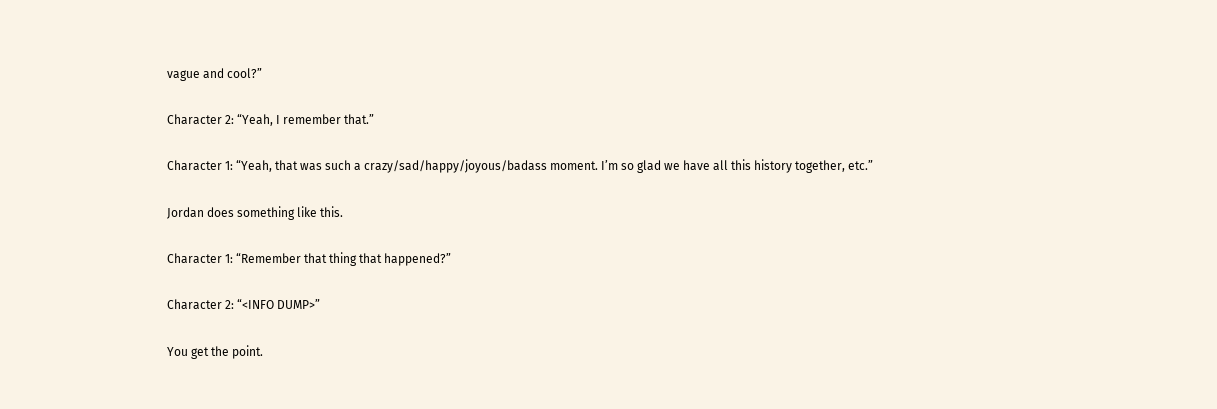vague and cool?”

Character 2: “Yeah, I remember that.”

Character 1: “Yeah, that was such a crazy/sad/happy/joyous/badass moment. I’m so glad we have all this history together, etc.”

Jordan does something like this.

Character 1: “Remember that thing that happened?”

Character 2: “<INFO DUMP>”

You get the point.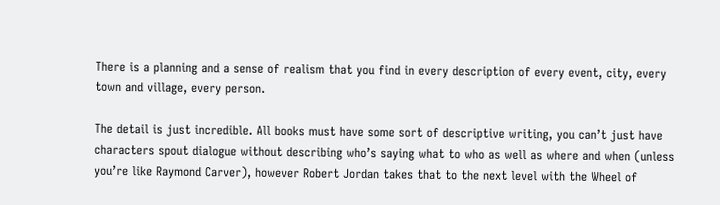There is a planning and a sense of realism that you find in every description of every event, city, every town and village, every person.

The detail is just incredible. All books must have some sort of descriptive writing, you can’t just have characters spout dialogue without describing who’s saying what to who as well as where and when (unless you’re like Raymond Carver), however Robert Jordan takes that to the next level with the Wheel of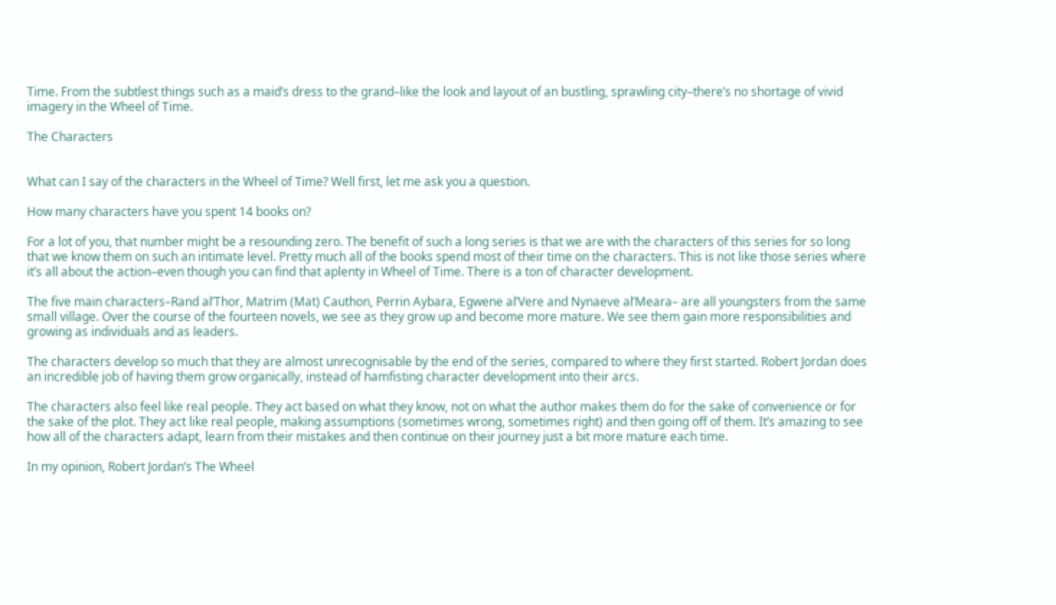Time. From the subtlest things such as a maid’s dress to the grand–like the look and layout of an bustling, sprawling city–there’s no shortage of vivid imagery in the Wheel of Time.

The Characters


What can I say of the characters in the Wheel of Time? Well first, let me ask you a question.

How many characters have you spent 14 books on?

For a lot of you, that number might be a resounding zero. The benefit of such a long series is that we are with the characters of this series for so long that we know them on such an intimate level. Pretty much all of the books spend most of their time on the characters. This is not like those series where it’s all about the action–even though you can find that aplenty in Wheel of Time. There is a ton of character development.

The five main characters–Rand al’Thor, Matrim (Mat) Cauthon, Perrin Aybara, Egwene al’Vere and Nynaeve al’Meara– are all youngsters from the same small village. Over the course of the fourteen novels, we see as they grow up and become more mature. We see them gain more responsibilities and growing as individuals and as leaders.

The characters develop so much that they are almost unrecognisable by the end of the series, compared to where they first started. Robert Jordan does an incredible job of having them grow organically, instead of hamfisting character development into their arcs.

The characters also feel like real people. They act based on what they know, not on what the author makes them do for the sake of convenience or for the sake of the plot. They act like real people, making assumptions (sometimes wrong, sometimes right) and then going off of them. It’s amazing to see how all of the characters adapt, learn from their mistakes and then continue on their journey just a bit more mature each time.

In my opinion, Robert Jordan’s The Wheel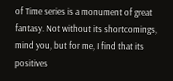of Time series is a monument of great fantasy. Not without its shortcomings, mind you, but for me, I find that its positives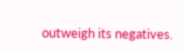outweigh its negatives.